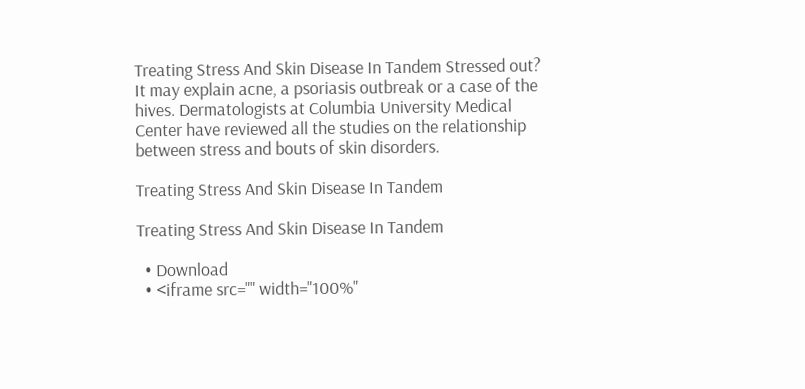Treating Stress And Skin Disease In Tandem Stressed out? It may explain acne, a psoriasis outbreak or a case of the hives. Dermatologists at Columbia University Medical Center have reviewed all the studies on the relationship between stress and bouts of skin disorders.

Treating Stress And Skin Disease In Tandem

Treating Stress And Skin Disease In Tandem

  • Download
  • <iframe src="" width="100%"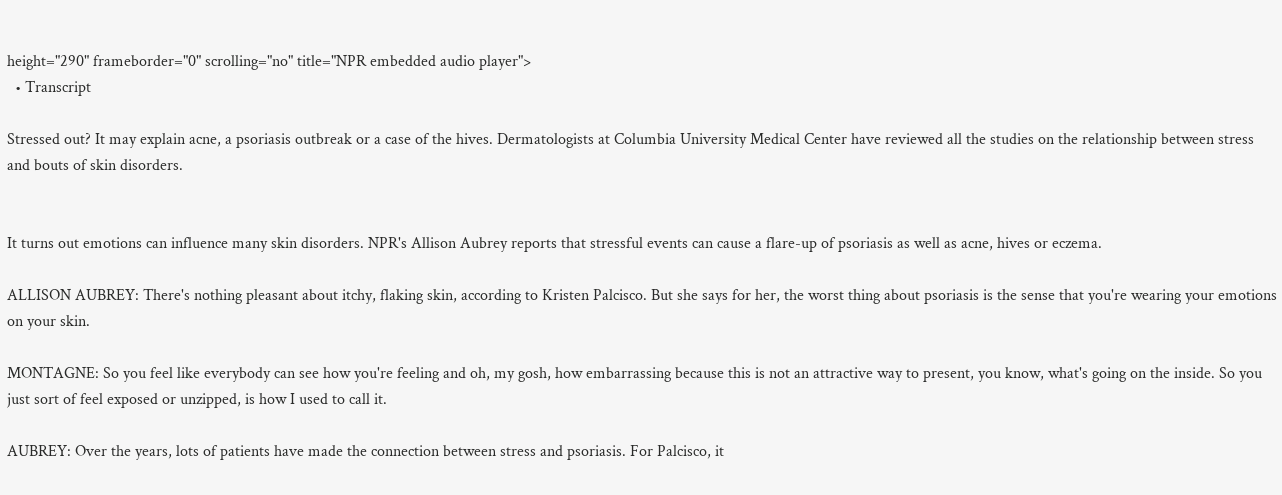height="290" frameborder="0" scrolling="no" title="NPR embedded audio player">
  • Transcript

Stressed out? It may explain acne, a psoriasis outbreak or a case of the hives. Dermatologists at Columbia University Medical Center have reviewed all the studies on the relationship between stress and bouts of skin disorders.


It turns out emotions can influence many skin disorders. NPR's Allison Aubrey reports that stressful events can cause a flare-up of psoriasis as well as acne, hives or eczema.

ALLISON AUBREY: There's nothing pleasant about itchy, flaking skin, according to Kristen Palcisco. But she says for her, the worst thing about psoriasis is the sense that you're wearing your emotions on your skin.

MONTAGNE: So you feel like everybody can see how you're feeling and oh, my gosh, how embarrassing because this is not an attractive way to present, you know, what's going on the inside. So you just sort of feel exposed or unzipped, is how I used to call it.

AUBREY: Over the years, lots of patients have made the connection between stress and psoriasis. For Palcisco, it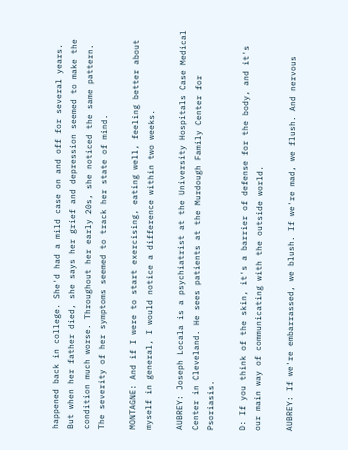happened back in college. She'd had a mild case on and off for several years. But when her father died, she says her grief and depression seemed to make the condition much worse. Throughout her early 20s, she noticed the same pattern. The severity of her symptoms seemed to track her state of mind.

MONTAGNE: And if I were to start exercising, eating well, feeling better about myself in general, I would notice a difference within two weeks.

AUBREY: Joseph Locala is a psychiatrist at the University Hospitals Case Medical Center in Cleveland. He sees patients at the Murdough Family Center for Psoriasis.

D: If you think of the skin, it's a barrier of defense for the body, and it's our main way of communicating with the outside world.

AUBREY: If we're embarrassed, we blush. If we're mad, we flush. And nervous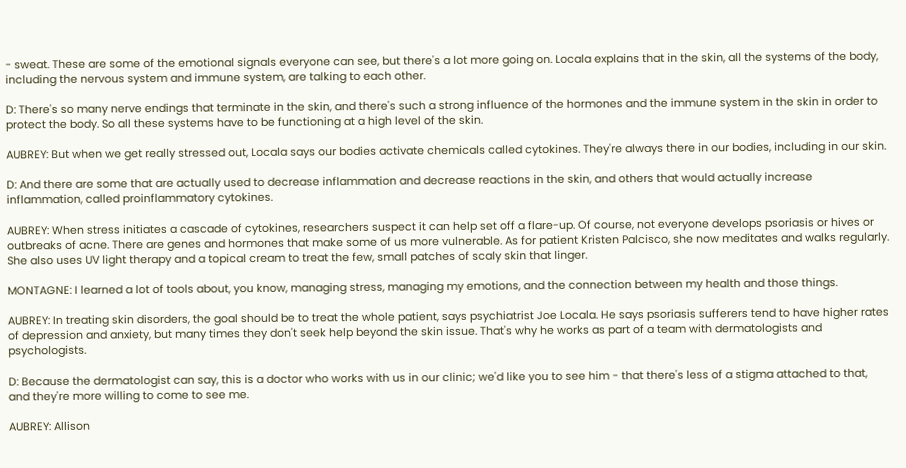- sweat. These are some of the emotional signals everyone can see, but there's a lot more going on. Locala explains that in the skin, all the systems of the body, including the nervous system and immune system, are talking to each other.

D: There's so many nerve endings that terminate in the skin, and there's such a strong influence of the hormones and the immune system in the skin in order to protect the body. So all these systems have to be functioning at a high level of the skin.

AUBREY: But when we get really stressed out, Locala says our bodies activate chemicals called cytokines. They're always there in our bodies, including in our skin.

D: And there are some that are actually used to decrease inflammation and decrease reactions in the skin, and others that would actually increase inflammation, called proinflammatory cytokines.

AUBREY: When stress initiates a cascade of cytokines, researchers suspect it can help set off a flare-up. Of course, not everyone develops psoriasis or hives or outbreaks of acne. There are genes and hormones that make some of us more vulnerable. As for patient Kristen Palcisco, she now meditates and walks regularly. She also uses UV light therapy and a topical cream to treat the few, small patches of scaly skin that linger.

MONTAGNE: I learned a lot of tools about, you know, managing stress, managing my emotions, and the connection between my health and those things.

AUBREY: In treating skin disorders, the goal should be to treat the whole patient, says psychiatrist Joe Locala. He says psoriasis sufferers tend to have higher rates of depression and anxiety, but many times they don't seek help beyond the skin issue. That's why he works as part of a team with dermatologists and psychologists.

D: Because the dermatologist can say, this is a doctor who works with us in our clinic; we'd like you to see him - that there's less of a stigma attached to that, and they're more willing to come to see me.

AUBREY: Allison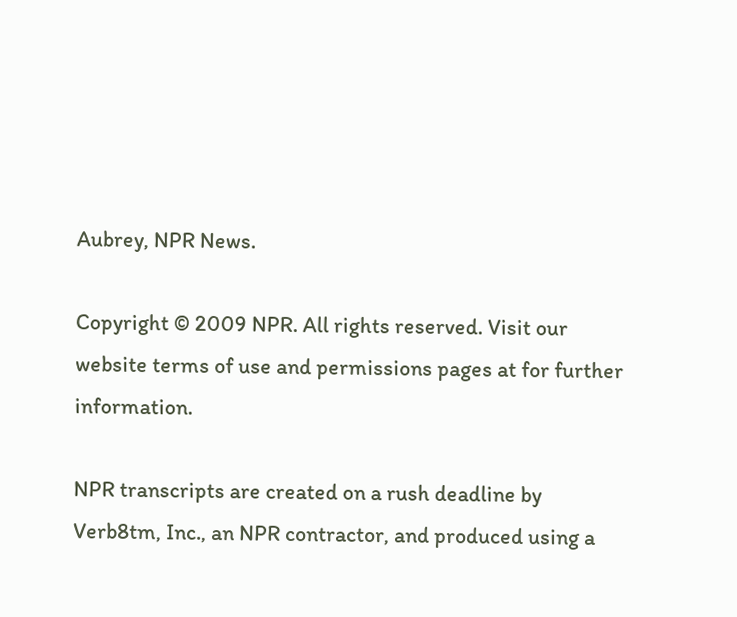Aubrey, NPR News.

Copyright © 2009 NPR. All rights reserved. Visit our website terms of use and permissions pages at for further information.

NPR transcripts are created on a rush deadline by Verb8tm, Inc., an NPR contractor, and produced using a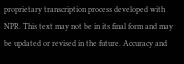proprietary transcription process developed with NPR. This text may not be in its final form and may be updated or revised in the future. Accuracy and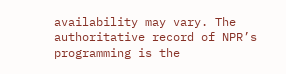availability may vary. The authoritative record of NPR’s programming is the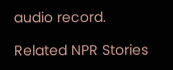audio record.

Related NPR Stories